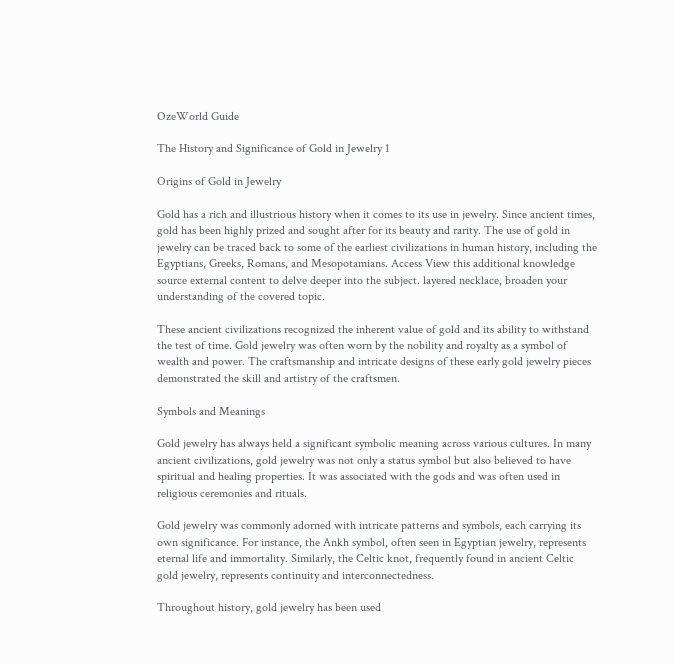OzeWorld Guide

The History and Significance of Gold in Jewelry 1

Origins of Gold in Jewelry

Gold has a rich and illustrious history when it comes to its use in jewelry. Since ancient times, gold has been highly prized and sought after for its beauty and rarity. The use of gold in jewelry can be traced back to some of the earliest civilizations in human history, including the Egyptians, Greeks, Romans, and Mesopotamians. Access View this additional knowledge source external content to delve deeper into the subject. layered necklace, broaden your understanding of the covered topic.

These ancient civilizations recognized the inherent value of gold and its ability to withstand the test of time. Gold jewelry was often worn by the nobility and royalty as a symbol of wealth and power. The craftsmanship and intricate designs of these early gold jewelry pieces demonstrated the skill and artistry of the craftsmen.

Symbols and Meanings

Gold jewelry has always held a significant symbolic meaning across various cultures. In many ancient civilizations, gold jewelry was not only a status symbol but also believed to have spiritual and healing properties. It was associated with the gods and was often used in religious ceremonies and rituals.

Gold jewelry was commonly adorned with intricate patterns and symbols, each carrying its own significance. For instance, the Ankh symbol, often seen in Egyptian jewelry, represents eternal life and immortality. Similarly, the Celtic knot, frequently found in ancient Celtic gold jewelry, represents continuity and interconnectedness.

Throughout history, gold jewelry has been used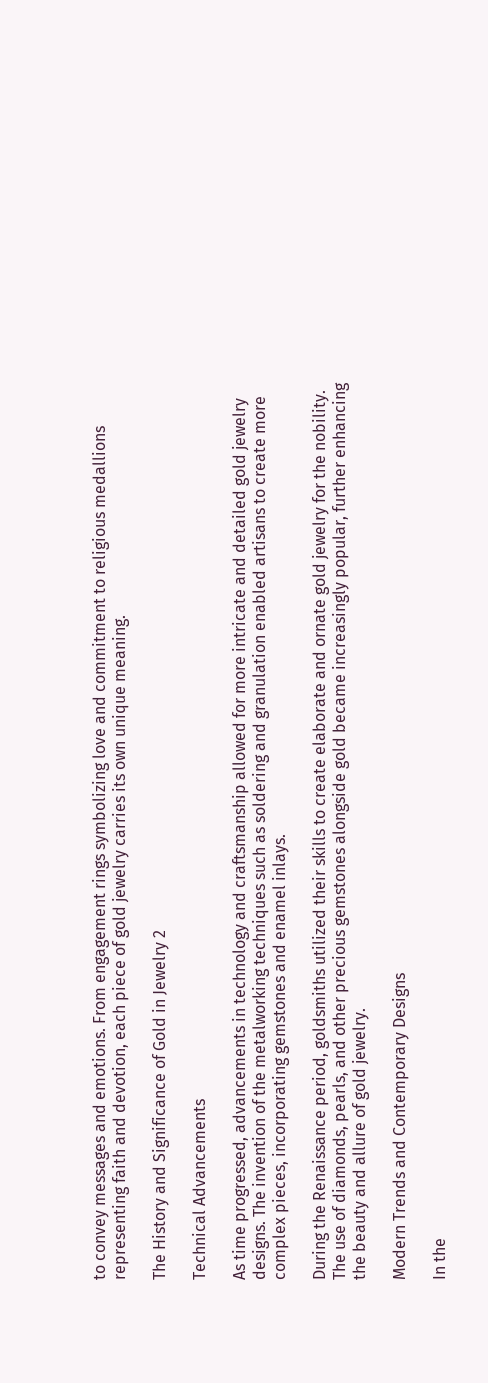to convey messages and emotions. From engagement rings symbolizing love and commitment to religious medallions representing faith and devotion, each piece of gold jewelry carries its own unique meaning.

The History and Significance of Gold in Jewelry 2

Technical Advancements

As time progressed, advancements in technology and craftsmanship allowed for more intricate and detailed gold jewelry designs. The invention of the metalworking techniques such as soldering and granulation enabled artisans to create more complex pieces, incorporating gemstones and enamel inlays.

During the Renaissance period, goldsmiths utilized their skills to create elaborate and ornate gold jewelry for the nobility. The use of diamonds, pearls, and other precious gemstones alongside gold became increasingly popular, further enhancing the beauty and allure of gold jewelry.

Modern Trends and Contemporary Designs

In the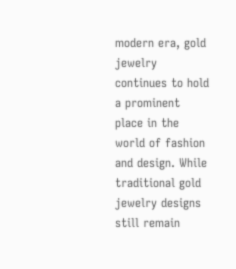modern era, gold jewelry continues to hold a prominent place in the world of fashion and design. While traditional gold jewelry designs still remain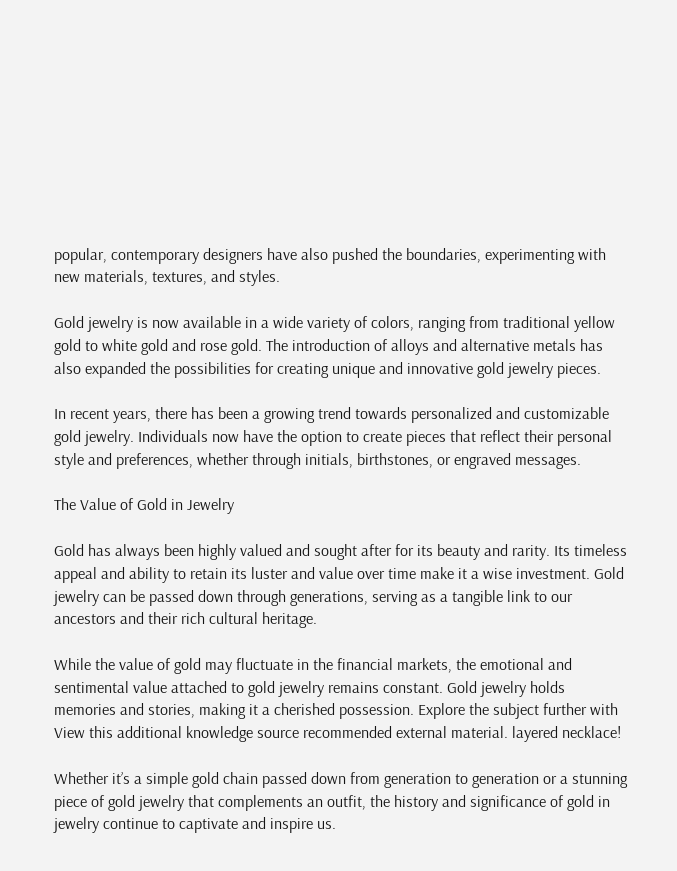popular, contemporary designers have also pushed the boundaries, experimenting with new materials, textures, and styles.

Gold jewelry is now available in a wide variety of colors, ranging from traditional yellow gold to white gold and rose gold. The introduction of alloys and alternative metals has also expanded the possibilities for creating unique and innovative gold jewelry pieces.

In recent years, there has been a growing trend towards personalized and customizable gold jewelry. Individuals now have the option to create pieces that reflect their personal style and preferences, whether through initials, birthstones, or engraved messages.

The Value of Gold in Jewelry

Gold has always been highly valued and sought after for its beauty and rarity. Its timeless appeal and ability to retain its luster and value over time make it a wise investment. Gold jewelry can be passed down through generations, serving as a tangible link to our ancestors and their rich cultural heritage.

While the value of gold may fluctuate in the financial markets, the emotional and sentimental value attached to gold jewelry remains constant. Gold jewelry holds memories and stories, making it a cherished possession. Explore the subject further with View this additional knowledge source recommended external material. layered necklace!

Whether it’s a simple gold chain passed down from generation to generation or a stunning piece of gold jewelry that complements an outfit, the history and significance of gold in jewelry continue to captivate and inspire us.